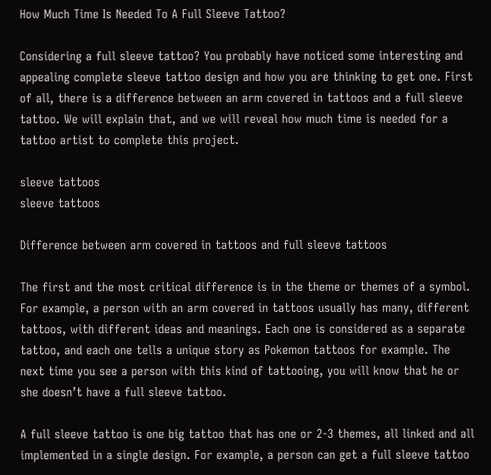How Much Time Is Needed To A Full Sleeve Tattoo?

Considering a full sleeve tattoo? You probably have noticed some interesting and appealing complete sleeve tattoo design and how you are thinking to get one. First of all, there is a difference between an arm covered in tattoos and a full sleeve tattoo. We will explain that, and we will reveal how much time is needed for a tattoo artist to complete this project.

sleeve tattoos
sleeve tattoos

Difference between arm covered in tattoos and full sleeve tattoos

The first and the most critical difference is in the theme or themes of a symbol. For example, a person with an arm covered in tattoos usually has many, different tattoos, with different ideas and meanings. Each one is considered as a separate tattoo, and each one tells a unique story as Pokemon tattoos for example. The next time you see a person with this kind of tattooing, you will know that he or she doesn’t have a full sleeve tattoo.

A full sleeve tattoo is one big tattoo that has one or 2-3 themes, all linked and all implemented in a single design. For example, a person can get a full sleeve tattoo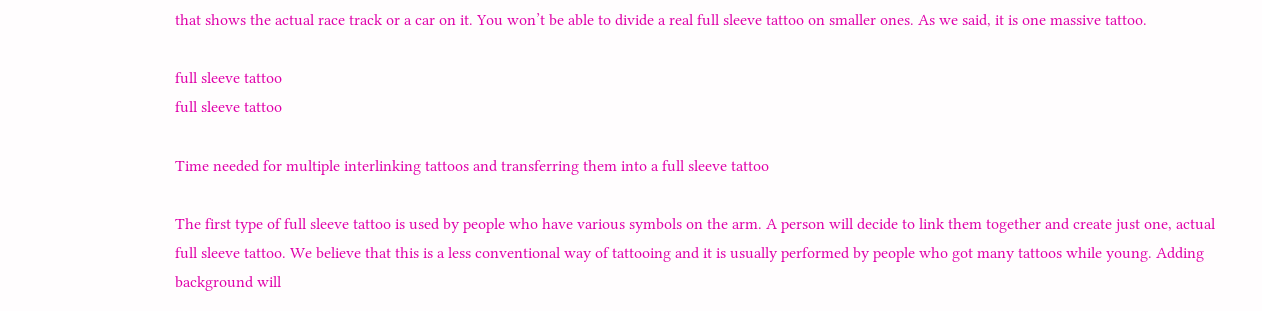that shows the actual race track or a car on it. You won’t be able to divide a real full sleeve tattoo on smaller ones. As we said, it is one massive tattoo.

full sleeve tattoo
full sleeve tattoo

Time needed for multiple interlinking tattoos and transferring them into a full sleeve tattoo

The first type of full sleeve tattoo is used by people who have various symbols on the arm. A person will decide to link them together and create just one, actual full sleeve tattoo. We believe that this is a less conventional way of tattooing and it is usually performed by people who got many tattoos while young. Adding background will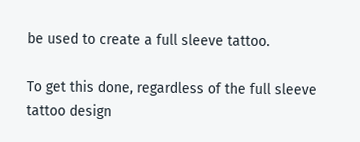be used to create a full sleeve tattoo.

To get this done, regardless of the full sleeve tattoo design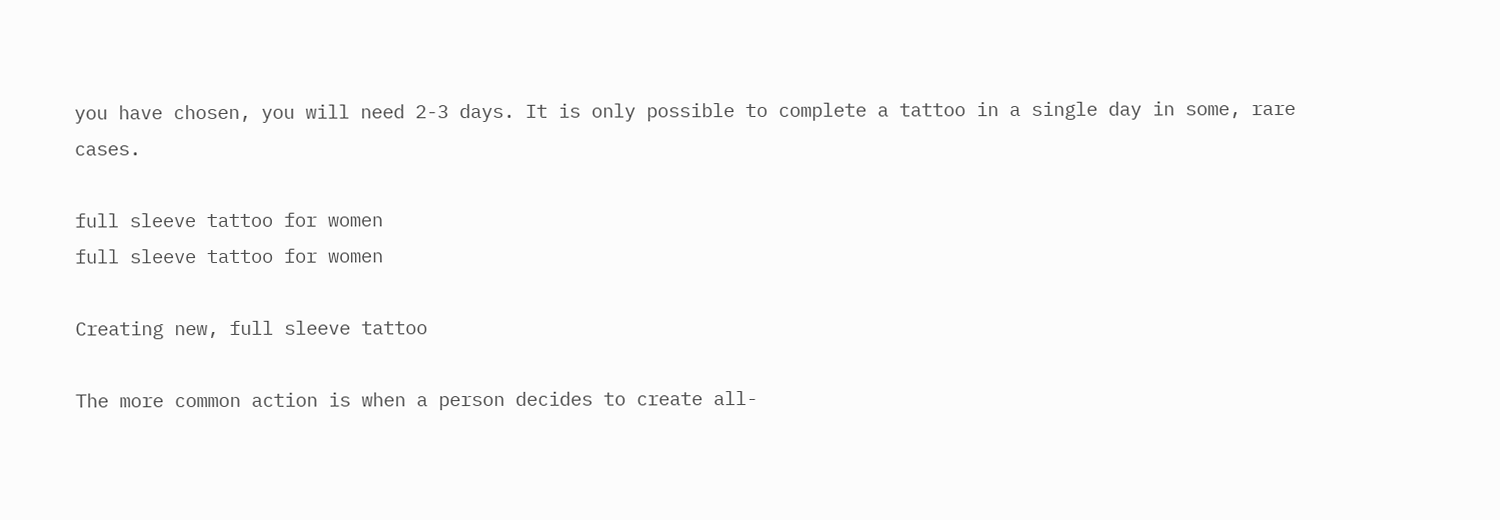you have chosen, you will need 2-3 days. It is only possible to complete a tattoo in a single day in some, rare cases.

full sleeve tattoo for women
full sleeve tattoo for women

Creating new, full sleeve tattoo

The more common action is when a person decides to create all-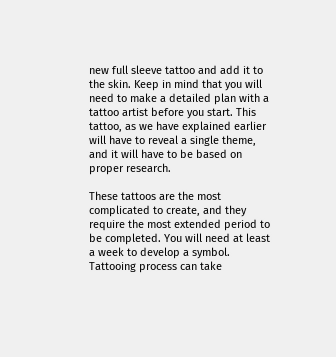new full sleeve tattoo and add it to the skin. Keep in mind that you will need to make a detailed plan with a tattoo artist before you start. This tattoo, as we have explained earlier will have to reveal a single theme, and it will have to be based on proper research.

These tattoos are the most complicated to create, and they require the most extended period to be completed. You will need at least a week to develop a symbol. Tattooing process can take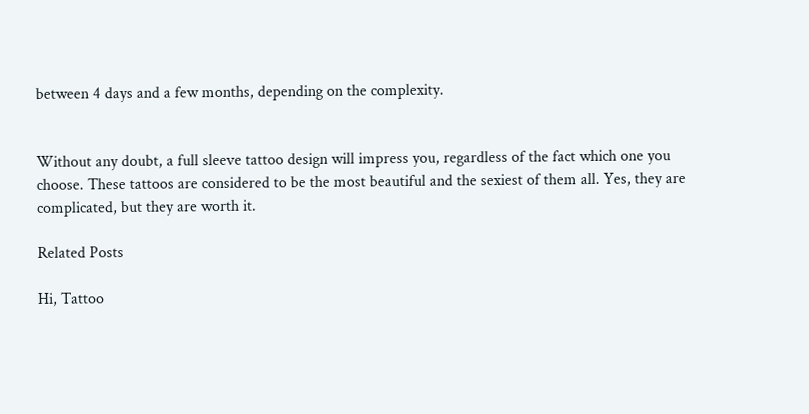between 4 days and a few months, depending on the complexity.


Without any doubt, a full sleeve tattoo design will impress you, regardless of the fact which one you choose. These tattoos are considered to be the most beautiful and the sexiest of them all. Yes, they are complicated, but they are worth it.

Related Posts

Hi, Tattoo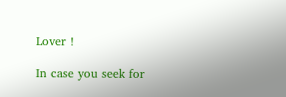Lover !

In case you seek for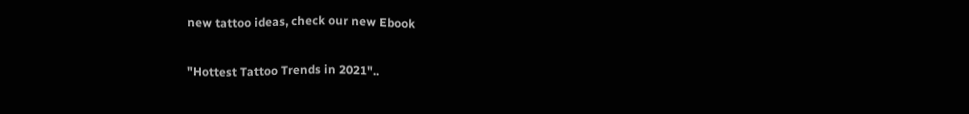new tattoo ideas, check our new Ebook

"Hottest Tattoo Trends in 2021"..